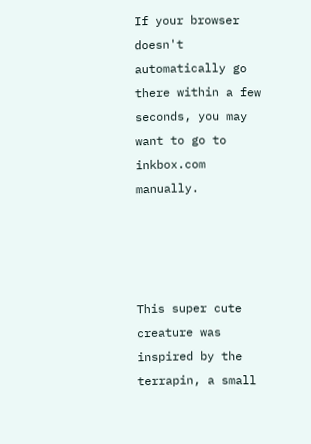If your browser doesn't automatically go there within a few seconds, you may want to go to inkbox.com manually.




This super cute creature was inspired by the terrapin, a small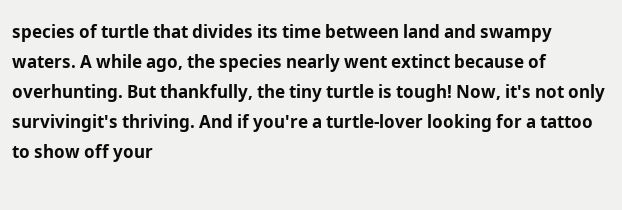species of turtle that divides its time between land and swampy waters. A while ago, the species nearly went extinct because of overhunting. But thankfully, the tiny turtle is tough! Now, it's not only survivingit's thriving. And if you're a turtle-lover looking for a tattoo to show off your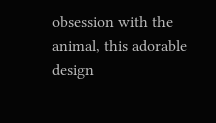obsession with the animal, this adorable design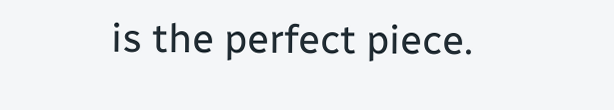is the perfect piece.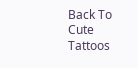Back To Cute Tattoos